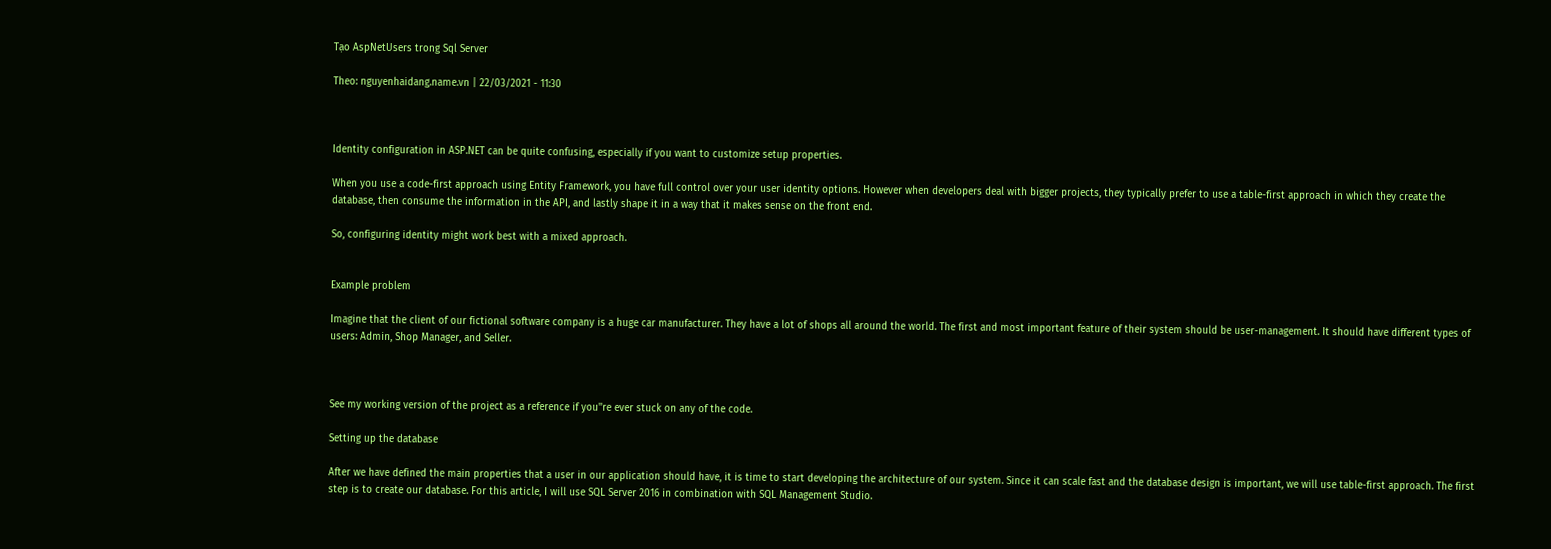Tạo AspNetUsers trong Sql Server

Theo: nguyenhaidang.name.vn | 22/03/2021 - 11:30



Identity configuration in ASP.NET can be quite confusing, especially if you want to customize setup properties.

When you use a code-first approach using Entity Framework, you have full control over your user identity options. However when developers deal with bigger projects, they typically prefer to use a table-first approach in which they create the database, then consume the information in the API, and lastly shape it in a way that it makes sense on the front end.

So, configuring identity might work best with a mixed approach.


Example problem

Imagine that the client of our fictional software company is a huge car manufacturer. They have a lot of shops all around the world. The first and most important feature of their system should be user-management. It should have different types of users: Admin, Shop Manager, and Seller.



See my working version of the project as a reference if you''re ever stuck on any of the code.

Setting up the database

After we have defined the main properties that a user in our application should have, it is time to start developing the architecture of our system. Since it can scale fast and the database design is important, we will use table-first approach. The first step is to create our database. For this article, I will use SQL Server 2016 in combination with SQL Management Studio.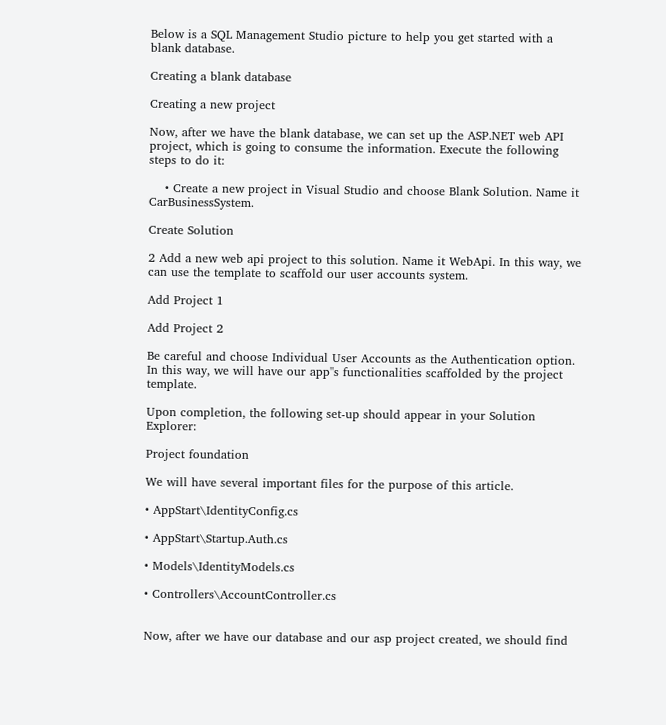Below is a SQL Management Studio picture to help you get started with a blank database.

Creating a blank database

Creating a new project

Now, after we have the blank database, we can set up the ASP.NET web API project, which is going to consume the information. Execute the following steps to do it:

    • Create a new project in Visual Studio and choose Blank Solution. Name it CarBusinessSystem.

Create Solution

2 Add a new web api project to this solution. Name it WebApi. In this way, we can use the template to scaffold our user accounts system.

Add Project 1

Add Project 2

Be careful and choose Individual User Accounts as the Authentication option. In this way, we will have our app''s functionalities scaffolded by the project template.

Upon completion, the following set-up should appear in your Solution Explorer:

Project foundation

We will have several important files for the purpose of this article.

• AppStart\IdentityConfig.cs

• AppStart\Startup.Auth.cs

• Models\IdentityModels.cs

• Controllers\AccountController.cs


Now, after we have our database and our asp project created, we should find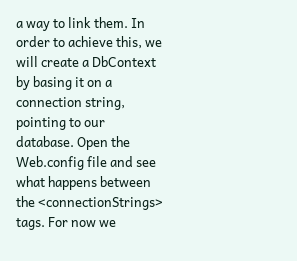a way to link them. In order to achieve this, we will create a DbContext by basing it on a connection string, pointing to our database. Open the Web.config file and see what happens between the <connectionStrings> tags. For now we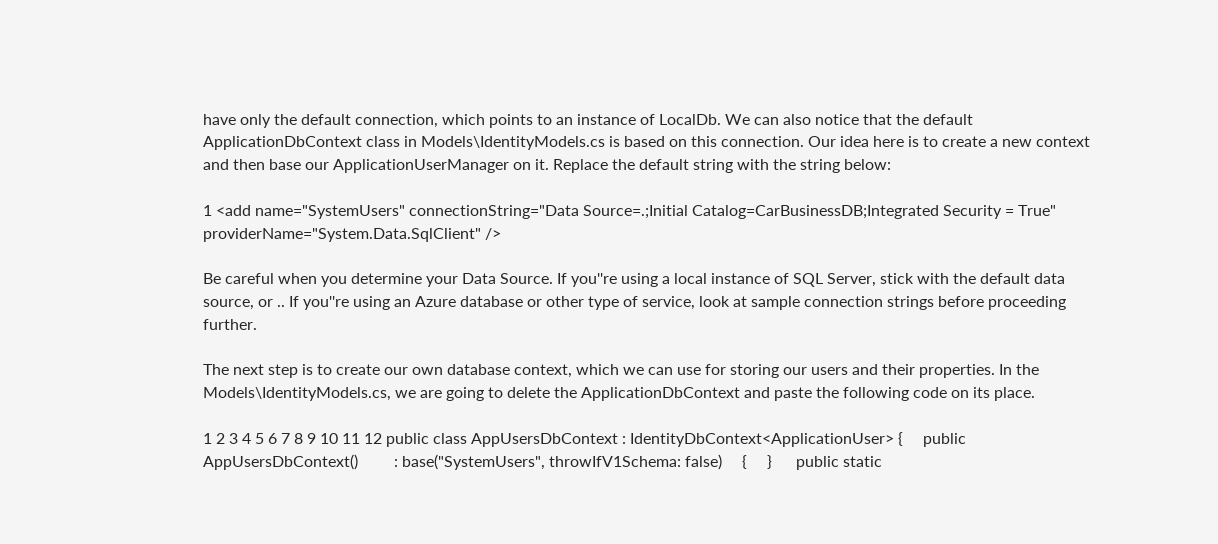have only the default connection, which points to an instance of LocalDb. We can also notice that the default ApplicationDbContext class in Models\IdentityModels.cs is based on this connection. Our idea here is to create a new context and then base our ApplicationUserManager on it. Replace the default string with the string below:

1 <add name="SystemUsers" connectionString="Data Source=.;Initial Catalog=CarBusinessDB;Integrated Security = True" providerName="System.Data.SqlClient" />

Be careful when you determine your Data Source. If you''re using a local instance of SQL Server, stick with the default data source, or .. If you''re using an Azure database or other type of service, look at sample connection strings before proceeding further.

The next step is to create our own database context, which we can use for storing our users and their properties. In the Models\IdentityModels.cs, we are going to delete the ApplicationDbContext and paste the following code on its place.

1 2 3 4 5 6 7 8 9 10 11 12 public class AppUsersDbContext : IdentityDbContext<ApplicationUser> {     public AppUsersDbContext()         : base("SystemUsers", throwIfV1Schema: false)     {     }      public static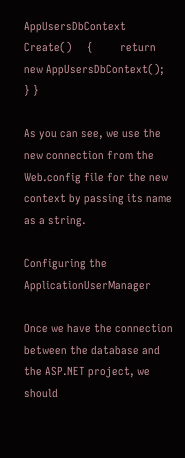AppUsersDbContext Create()     {         return new AppUsersDbContext();     } }

As you can see, we use the new connection from the Web.config file for the new context by passing its name as a string.

Configuring the ApplicationUserManager

Once we have the connection between the database and the ASP.NET project, we should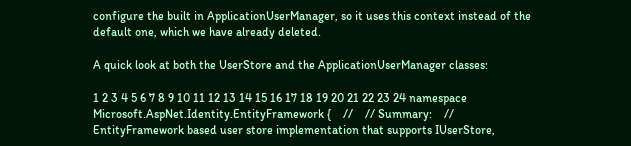configure the built in ApplicationUserManager, so it uses this context instead of the default one, which we have already deleted.

A quick look at both the UserStore and the ApplicationUserManager classes:

1 2 3 4 5 6 7 8 9 10 11 12 13 14 15 16 17 18 19 20 21 22 23 24 namespace Microsoft.AspNet.Identity.EntityFramework {    //    // Summary:    //     EntityFramework based user store implementation that supports IUserStore,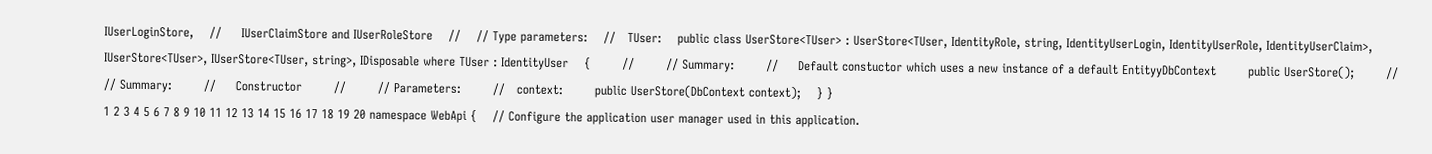IUserLoginStore,    //     IUserClaimStore and IUserRoleStore    //    // Type parameters:    //   TUser:    public class UserStore<TUser> : UserStore<TUser, IdentityRole, string, IdentityUserLogin, IdentityUserRole, IdentityUserClaim>, IUserStore<TUser>, IUserStore<TUser, string>, IDisposable where TUser : IdentityUser    {        //        // Summary:        //     Default constuctor which uses a new instance of a default EntityyDbContext        public UserStore();        //        // Summary:        //     Constructor        //        // Parameters:        //   context:        public UserStore(DbContext context);    } }
1 2 3 4 5 6 7 8 9 10 11 12 13 14 15 16 17 18 19 20 namespace WebApi {    // Configure the application user manager used in this application.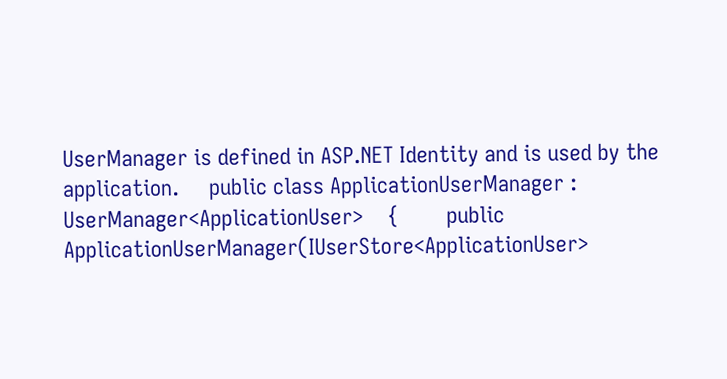UserManager is defined in ASP.NET Identity and is used by the application.     public class ApplicationUserManager : UserManager<ApplicationUser>    {        public ApplicationUserManager(IUserStore<ApplicationUser>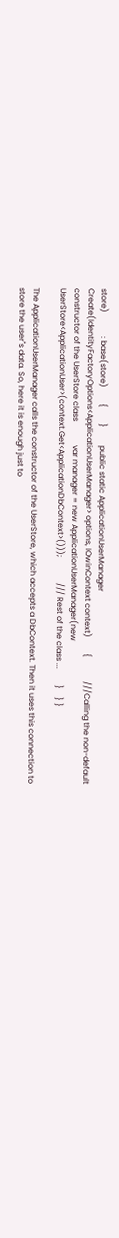store)            : base(store)        {        }         public static ApplicationUserManager Create(IdentityFactoryOptions<ApplicationUserManager> options, IOwinContext context)        {            ///Calling the non-default constructor of the UserStore class            var manager = new ApplicationUserManager(new UserStore<ApplicationUser>(context.Get<ApplicationDbContext>()));             /// Rest of the class ...        }    } }

The ApplicationUserManager calls the constructor of the UserStore, which accepts a DbContext. Then it uses this connection to store the user''s data. So, here it is enough just to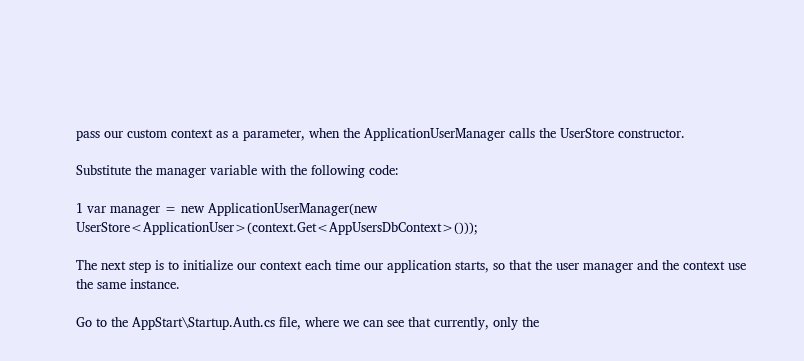pass our custom context as a parameter, when the ApplicationUserManager calls the UserStore constructor.

Substitute the manager variable with the following code:

1 var manager = new ApplicationUserManager(new UserStore<ApplicationUser>(context.Get<AppUsersDbContext>()));

The next step is to initialize our context each time our application starts, so that the user manager and the context use the same instance.

Go to the AppStart\Startup.Auth.cs file, where we can see that currently, only the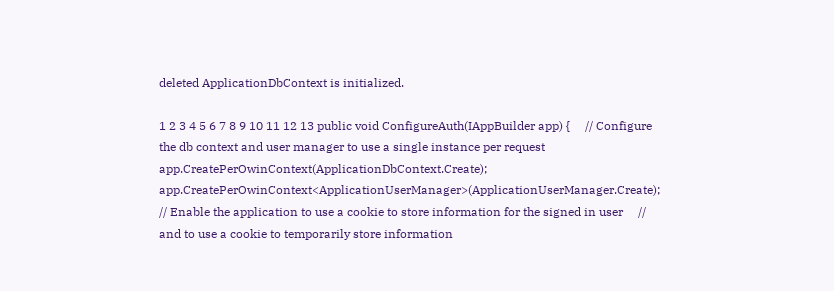deleted ApplicationDbContext is initialized.

1 2 3 4 5 6 7 8 9 10 11 12 13 public void ConfigureAuth(IAppBuilder app) {     // Configure the db context and user manager to use a single instance per request     app.CreatePerOwinContext(ApplicationDbContext.Create);     app.CreatePerOwinContext<ApplicationUserManager>(ApplicationUserManager.Create);      // Enable the application to use a cookie to store information for the signed in user     // and to use a cookie to temporarily store information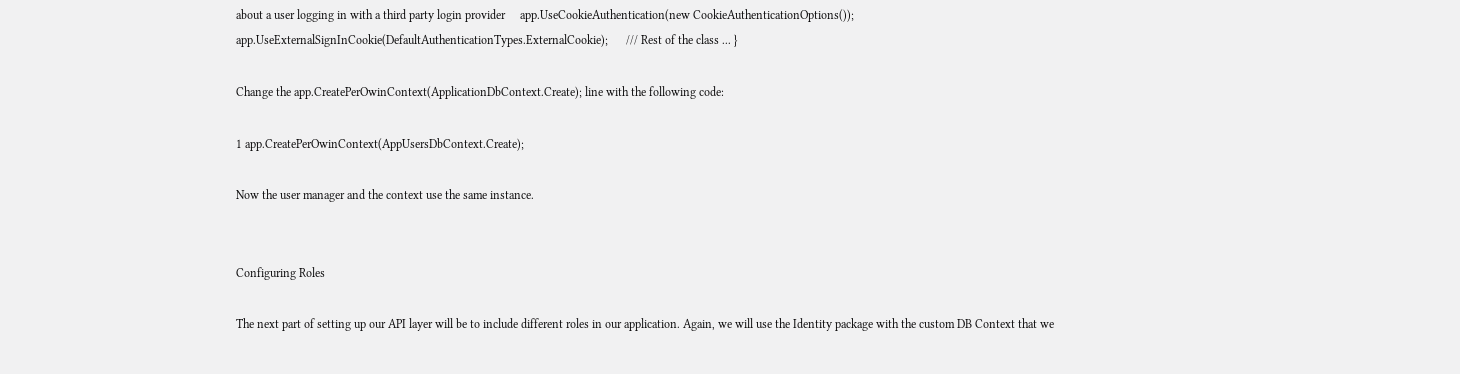about a user logging in with a third party login provider     app.UseCookieAuthentication(new CookieAuthenticationOptions());     app.UseExternalSignInCookie(DefaultAuthenticationTypes.ExternalCookie);      /// Rest of the class ... }

Change the app.CreatePerOwinContext(ApplicationDbContext.Create); line with the following code:

1 app.CreatePerOwinContext(AppUsersDbContext.Create);

Now the user manager and the context use the same instance.


Configuring Roles

The next part of setting up our API layer will be to include different roles in our application. Again, we will use the Identity package with the custom DB Context that we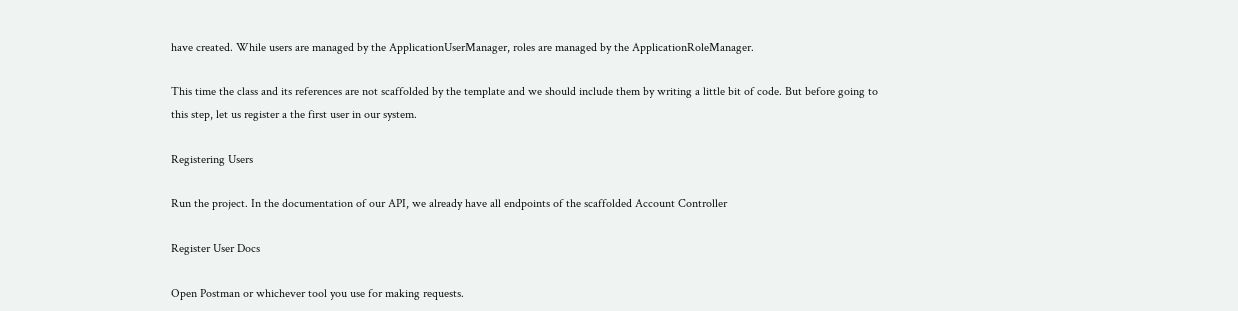have created. While users are managed by the ApplicationUserManager, roles are managed by the ApplicationRoleManager.

This time the class and its references are not scaffolded by the template and we should include them by writing a little bit of code. But before going to this step, let us register a the first user in our system.

Registering Users

Run the project. In the documentation of our API, we already have all endpoints of the scaffolded Account Controller

Register User Docs

Open Postman or whichever tool you use for making requests.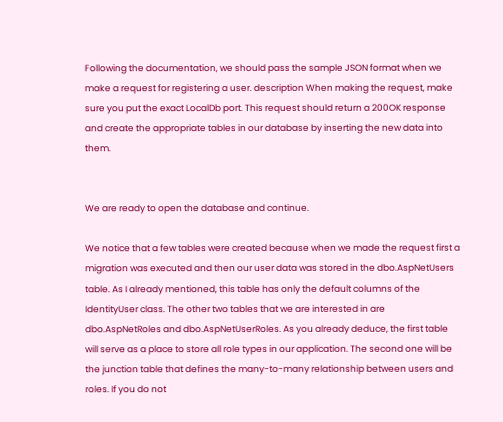Following the documentation, we should pass the sample JSON format when we make a request for registering a user. description When making the request, make sure you put the exact LocalDb port. This request should return a 200OK response and create the appropriate tables in our database by inserting the new data into them.


We are ready to open the database and continue.

We notice that a few tables were created because when we made the request first a migration was executed and then our user data was stored in the dbo.AspNetUsers table. As I already mentioned, this table has only the default columns of the IdentityUser class. The other two tables that we are interested in are dbo.AspNetRoles and dbo.AspNetUserRoles. As you already deduce, the first table will serve as a place to store all role types in our application. The second one will be the junction table that defines the many-to-many relationship between users and roles. If you do not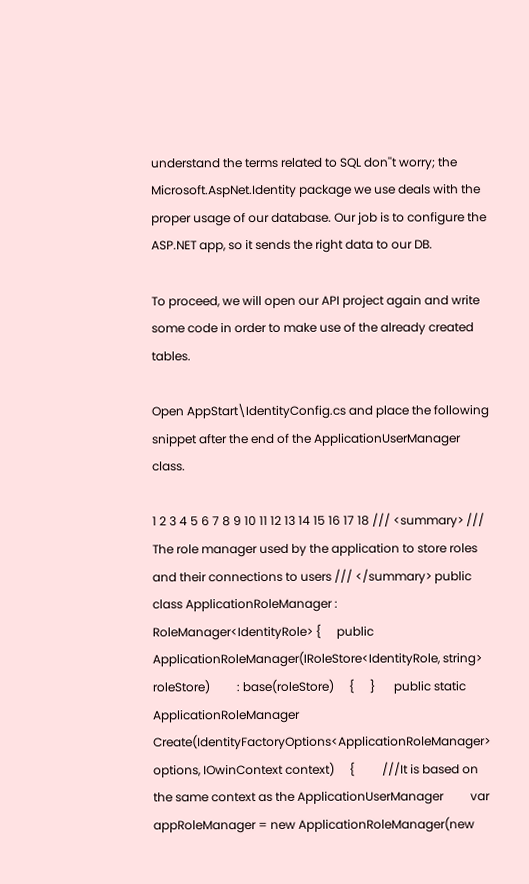understand the terms related to SQL don''t worry; the Microsoft.AspNet.Identity package we use deals with the proper usage of our database. Our job is to configure the ASP.NET app, so it sends the right data to our DB.

To proceed, we will open our API project again and write some code in order to make use of the already created tables.

Open AppStart\IdentityConfig.cs and place the following snippet after the end of the ApplicationUserManager class.

1 2 3 4 5 6 7 8 9 10 11 12 13 14 15 16 17 18 /// <summary> /// The role manager used by the application to store roles and their connections to users /// </summary> public class ApplicationRoleManager : RoleManager<IdentityRole> {     public ApplicationRoleManager(IRoleStore<IdentityRole, string> roleStore)         : base(roleStore)     {     }      public static ApplicationRoleManager Create(IdentityFactoryOptions<ApplicationRoleManager> options, IOwinContext context)     {         ///It is based on the same context as the ApplicationUserManager         var appRoleManager = new ApplicationRoleManager(new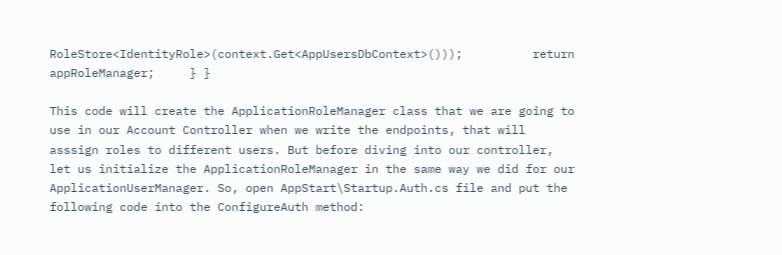RoleStore<IdentityRole>(context.Get<AppUsersDbContext>()));          return appRoleManager;     } }

This code will create the ApplicationRoleManager class that we are going to use in our Account Controller when we write the endpoints, that will asssign roles to different users. But before diving into our controller, let us initialize the ApplicationRoleManager in the same way we did for our ApplicationUserManager. So, open AppStart\Startup.Auth.cs file and put the following code into the ConfigureAuth method: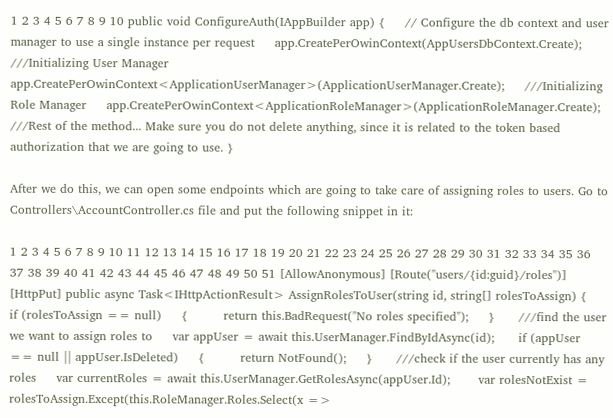1 2 3 4 5 6 7 8 9 10 public void ConfigureAuth(IAppBuilder app) {     // Configure the db context and user manager to use a single instance per request     app.CreatePerOwinContext(AppUsersDbContext.Create);     ///Initializing User Manager     app.CreatePerOwinContext<ApplicationUserManager>(ApplicationUserManager.Create);     ///Initializing Role Manager     app.CreatePerOwinContext<ApplicationRoleManager>(ApplicationRoleManager.Create);     ///Rest of the method... Make sure you do not delete anything, since it is related to the token based authorization that we are going to use. }

After we do this, we can open some endpoints which are going to take care of assigning roles to users. Go to Controllers\AccountController.cs file and put the following snippet in it:

1 2 3 4 5 6 7 8 9 10 11 12 13 14 15 16 17 18 19 20 21 22 23 24 25 26 27 28 29 30 31 32 33 34 35 36 37 38 39 40 41 42 43 44 45 46 47 48 49 50 51 [AllowAnonymous] [Route("users/{id:guid}/roles")] [HttpPut] public async Task<IHttpActionResult> AssignRolesToUser(string id, string[] rolesToAssign) {     if (rolesToAssign == null)     {         return this.BadRequest("No roles specified");     }      ///find the user we want to assign roles to     var appUser = await this.UserManager.FindByIdAsync(id);      if (appUser == null || appUser.IsDeleted)     {         return NotFound();     }      ///check if the user currently has any roles     var currentRoles = await this.UserManager.GetRolesAsync(appUser.Id);       var rolesNotExist = rolesToAssign.Except(this.RoleManager.Roles.Select(x =>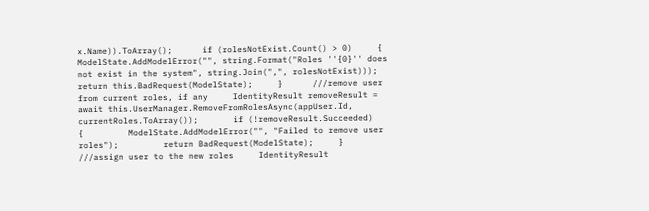x.Name)).ToArray();      if (rolesNotExist.Count() > 0)     {         ModelState.AddModelError("", string.Format("Roles ''{0}'' does not exist in the system", string.Join(",", rolesNotExist)));         return this.BadRequest(ModelState);     }      ///remove user from current roles, if any     IdentityResult removeResult = await this.UserManager.RemoveFromRolesAsync(appUser.Id, currentRoles.ToArray());       if (!removeResult.Succeeded)     {         ModelState.AddModelError("", "Failed to remove user roles");         return BadRequest(ModelState);     }      ///assign user to the new roles     IdentityResult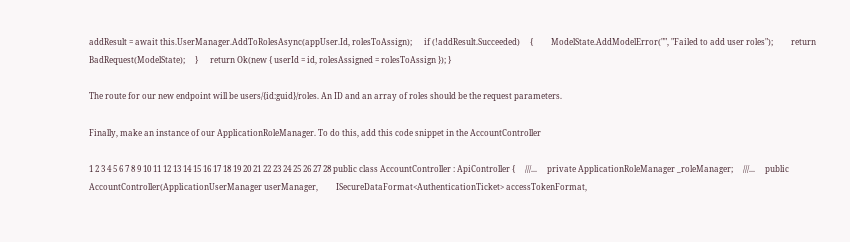addResult = await this.UserManager.AddToRolesAsync(appUser.Id, rolesToAssign);      if (!addResult.Succeeded)     {         ModelState.AddModelError("", "Failed to add user roles");         return BadRequest(ModelState);     }      return Ok(new { userId = id, rolesAssigned = rolesToAssign }); }

The route for our new endpoint will be users/{id:guid}/roles. An ID and an array of roles should be the request parameters.

Finally, make an instance of our ApplicationRoleManager. To do this, add this code snippet in the AccountController

1 2 3 4 5 6 7 8 9 10 11 12 13 14 15 16 17 18 19 20 21 22 23 24 25 26 27 28 public class AccountController : ApiController {     ///...     private ApplicationRoleManager _roleManager;     ///...     public AccountController(ApplicationUserManager userManager,         ISecureDataFormat<AuthenticationTicket> accessTokenFormat,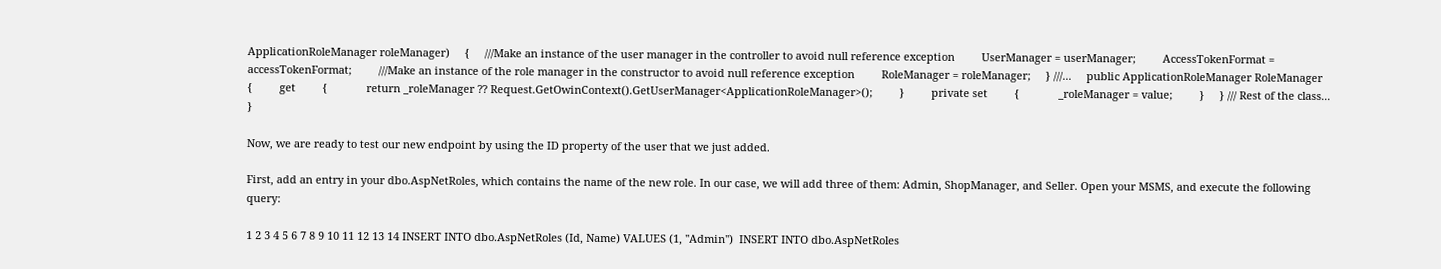ApplicationRoleManager roleManager)     {     ///Make an instance of the user manager in the controller to avoid null reference exception         UserManager = userManager;         AccessTokenFormat = accessTokenFormat;         ///Make an instance of the role manager in the constructor to avoid null reference exception         RoleManager = roleManager;     } ///...     public ApplicationRoleManager RoleManager     {         get         {             return _roleManager ?? Request.GetOwinContext().GetUserManager<ApplicationRoleManager>();         }         private set         {             _roleManager = value;         }     } /// Rest of the class... }

Now, we are ready to test our new endpoint by using the ID property of the user that we just added.

First, add an entry in your dbo.AspNetRoles, which contains the name of the new role. In our case, we will add three of them: Admin, ShopManager, and Seller. Open your MSMS, and execute the following query:

1 2 3 4 5 6 7 8 9 10 11 12 13 14 INSERT INTO dbo.AspNetRoles (Id, Name) VALUES (1, ''Admin'')  INSERT INTO dbo.AspNetRoles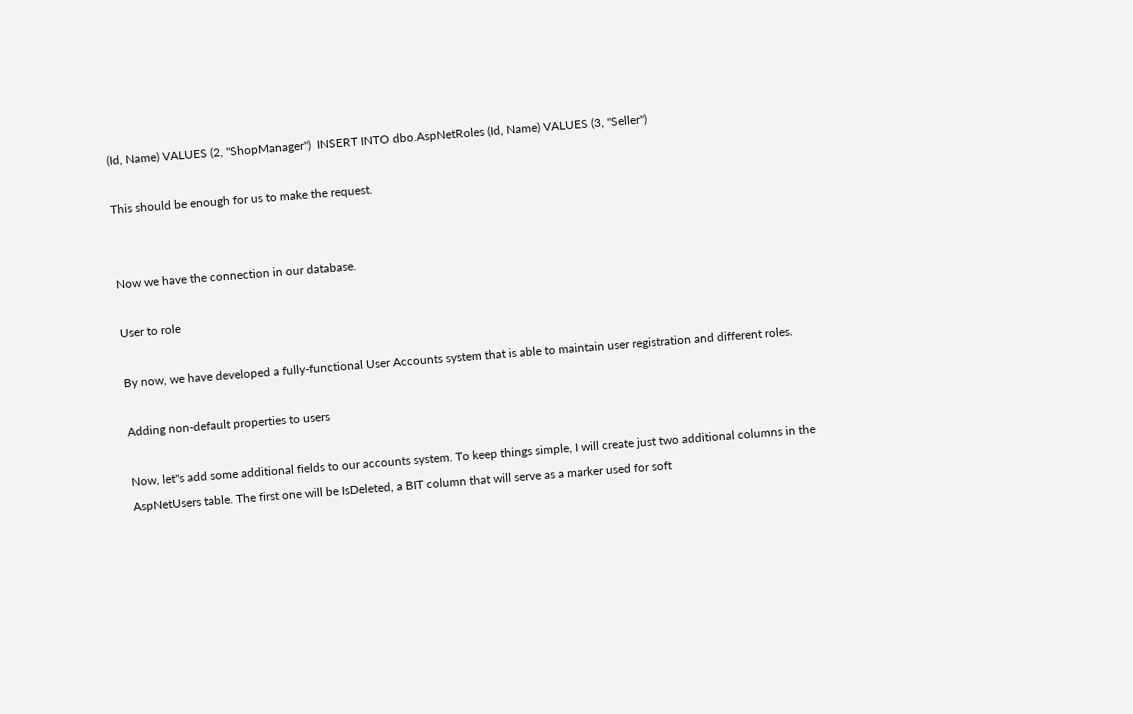(Id, Name) VALUES (2, ''ShopManager'')  INSERT INTO dbo.AspNetRoles (Id, Name) VALUES (3, ''Seller'')

This should be enough for us to make the request.


Now we have the connection in our database.

User to role

By now, we have developed a fully-functional User Accounts system that is able to maintain user registration and different roles.

Adding non-default properties to users

Now, let''s add some additional fields to our accounts system. To keep things simple, I will create just two additional columns in the AspNetUsers table. The first one will be IsDeleted, a BIT column that will serve as a marker used for soft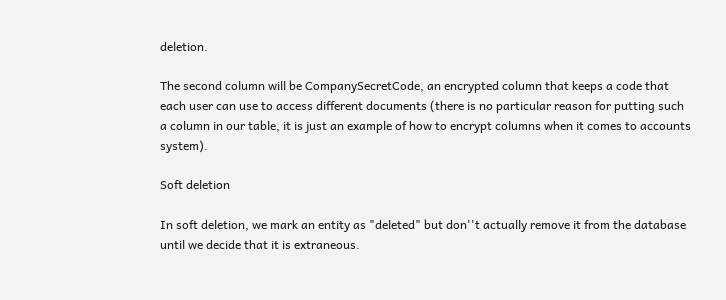deletion.

The second column will be CompanySecretCode, an encrypted column that keeps a code that each user can use to access different documents (there is no particular reason for putting such a column in our table, it is just an example of how to encrypt columns when it comes to accounts system).

Soft deletion

In soft deletion, we mark an entity as "deleted" but don''t actually remove it from the database until we decide that it is extraneous.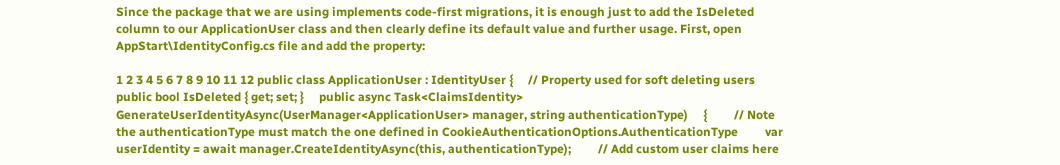Since the package that we are using implements code-first migrations, it is enough just to add the IsDeleted column to our ApplicationUser class and then clearly define its default value and further usage. First, open AppStart\IdentityConfig.cs file and add the property:

1 2 3 4 5 6 7 8 9 10 11 12 public class ApplicationUser : IdentityUser {     // Property used for soft deleting users     public bool IsDeleted { get; set; }     public async Task<ClaimsIdentity> GenerateUserIdentityAsync(UserManager<ApplicationUser> manager, string authenticationType)     {         // Note the authenticationType must match the one defined in CookieAuthenticationOptions.AuthenticationType         var userIdentity = await manager.CreateIdentityAsync(this, authenticationType);         // Add custom user claims here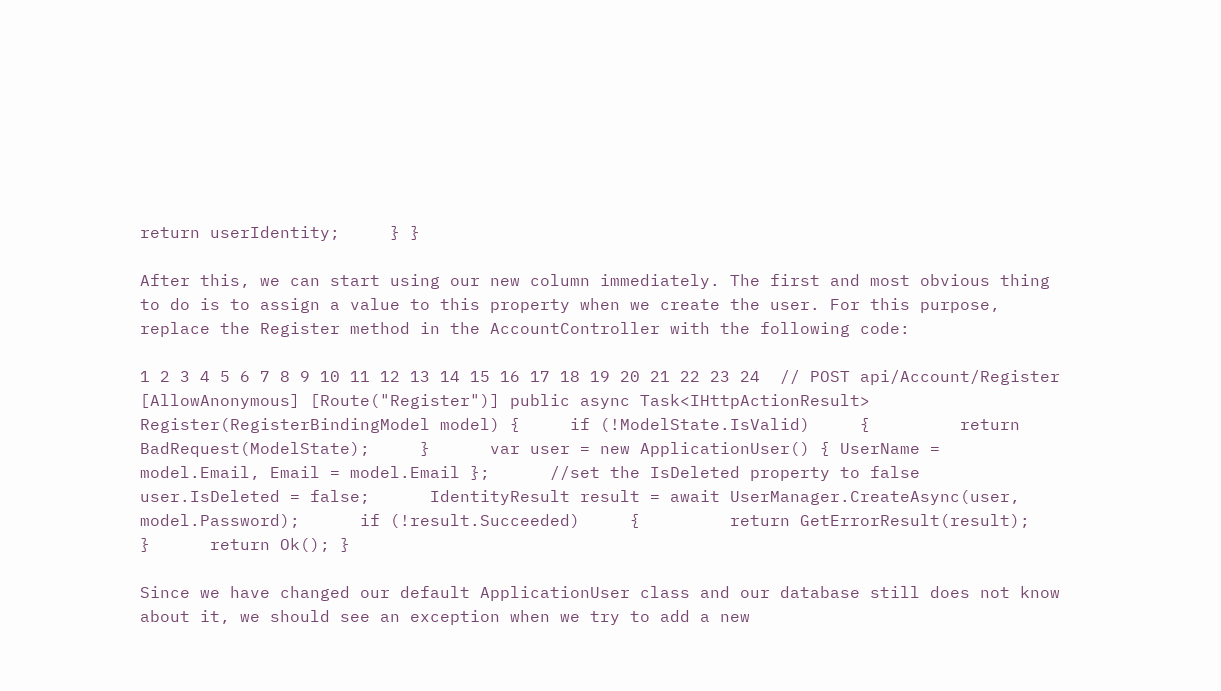return userIdentity;     } }

After this, we can start using our new column immediately. The first and most obvious thing to do is to assign a value to this property when we create the user. For this purpose, replace the Register method in the AccountController with the following code:

1 2 3 4 5 6 7 8 9 10 11 12 13 14 15 16 17 18 19 20 21 22 23 24  // POST api/Account/Register [AllowAnonymous] [Route("Register")] public async Task<IHttpActionResult> Register(RegisterBindingModel model) {     if (!ModelState.IsValid)     {         return BadRequest(ModelState);     }      var user = new ApplicationUser() { UserName = model.Email, Email = model.Email };      //set the IsDeleted property to false     user.IsDeleted = false;      IdentityResult result = await UserManager.CreateAsync(user, model.Password);      if (!result.Succeeded)     {         return GetErrorResult(result);     }      return Ok(); }

Since we have changed our default ApplicationUser class and our database still does not know about it, we should see an exception when we try to add a new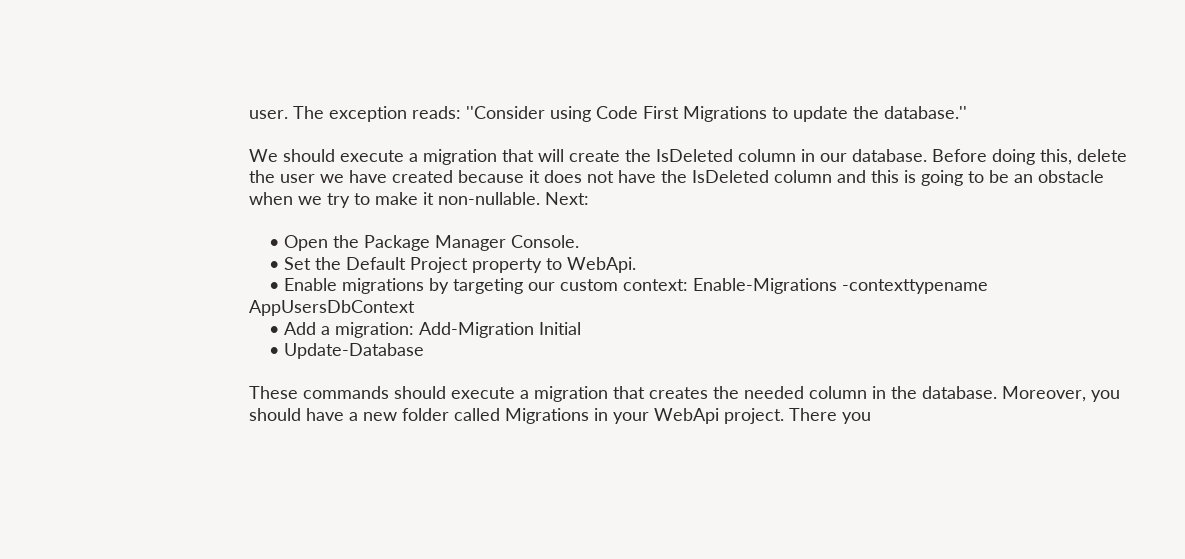user. The exception reads: ''Consider using Code First Migrations to update the database.''

We should execute a migration that will create the IsDeleted column in our database. Before doing this, delete the user we have created because it does not have the IsDeleted column and this is going to be an obstacle when we try to make it non-nullable. Next:

    • Open the Package Manager Console.
    • Set the Default Project property to WebApi.
    • Enable migrations by targeting our custom context: Enable-Migrations -contexttypename AppUsersDbContext
    • Add a migration: Add-Migration Initial
    • Update-Database

These commands should execute a migration that creates the needed column in the database. Moreover, you should have a new folder called Migrations in your WebApi project. There you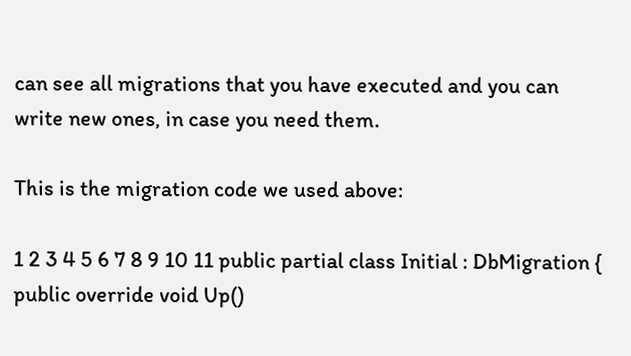can see all migrations that you have executed and you can write new ones, in case you need them.

This is the migration code we used above:

1 2 3 4 5 6 7 8 9 10 11 public partial class Initial : DbMigration {     public override void Up()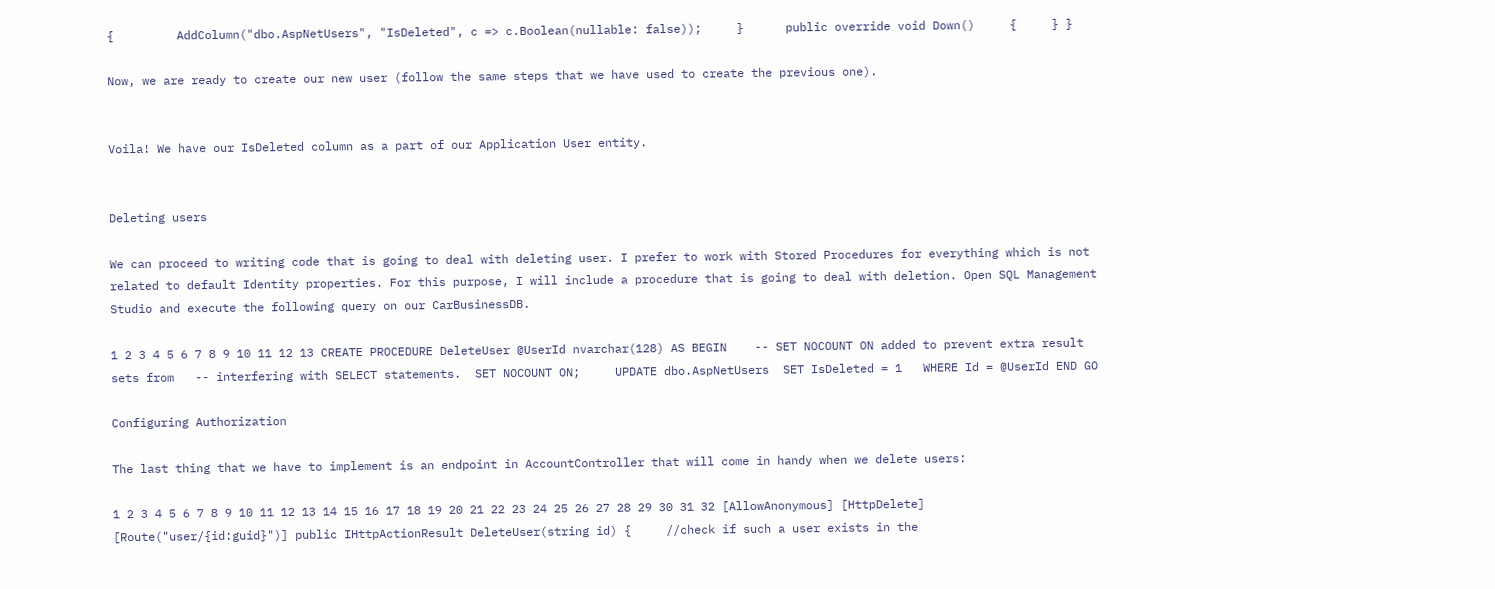{         AddColumn("dbo.AspNetUsers", "IsDeleted", c => c.Boolean(nullable: false));     }      public override void Down()     {     } }

Now, we are ready to create our new user (follow the same steps that we have used to create the previous one).


Voila! We have our IsDeleted column as a part of our Application User entity.


Deleting users

We can proceed to writing code that is going to deal with deleting user. I prefer to work with Stored Procedures for everything which is not related to default Identity properties. For this purpose, I will include a procedure that is going to deal with deletion. Open SQL Management Studio and execute the following query on our CarBusinessDB.

1 2 3 4 5 6 7 8 9 10 11 12 13 CREATE PROCEDURE DeleteUser @UserId nvarchar(128) AS BEGIN    -- SET NOCOUNT ON added to prevent extra result sets from   -- interfering with SELECT statements.  SET NOCOUNT ON;     UPDATE dbo.AspNetUsers  SET IsDeleted = 1   WHERE Id = @UserId END GO

Configuring Authorization

The last thing that we have to implement is an endpoint in AccountController that will come in handy when we delete users:

1 2 3 4 5 6 7 8 9 10 11 12 13 14 15 16 17 18 19 20 21 22 23 24 25 26 27 28 29 30 31 32 [AllowAnonymous] [HttpDelete] [Route("user/{id:guid}")] public IHttpActionResult DeleteUser(string id) {     //check if such a user exists in the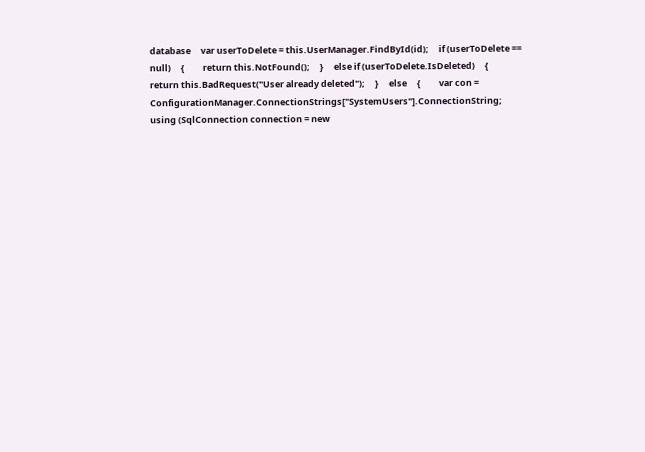database     var userToDelete = this.UserManager.FindById(id);     if (userToDelete == null)     {         return this.NotFound();     }     else if (userToDelete.IsDeleted)     {         return this.BadRequest("User already deleted");     }     else     {         var con = ConfigurationManager.ConnectionStrings["SystemUsers"].ConnectionString;         using (SqlConnection connection = new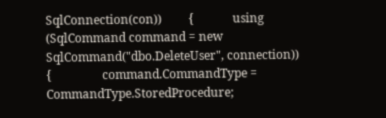SqlConnection(con))         {             using (SqlCommand command = new SqlCommand("dbo.DeleteUser", connection))             {                 command.CommandType = CommandType.StoredProcedure;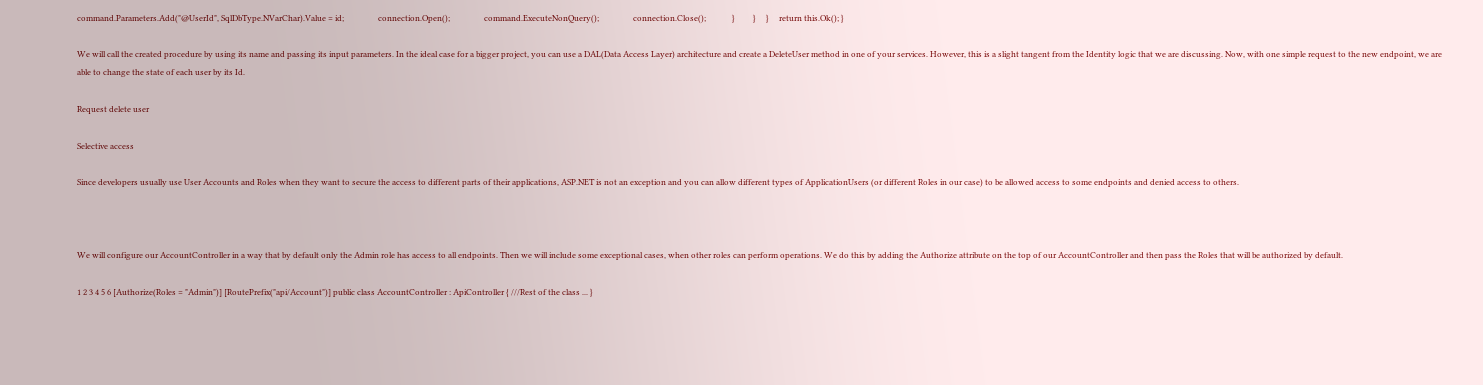command.Parameters.Add("@UserId", SqlDbType.NVarChar).Value = id;                 connection.Open();                 command.ExecuteNonQuery();                 connection.Close();             }         }     }     return this.Ok(); }

We will call the created procedure by using its name and passing its input parameters. In the ideal case for a bigger project, you can use a DAL(Data Access Layer) architecture and create a DeleteUser method in one of your services. However, this is a slight tangent from the Identity logic that we are discussing. Now, with one simple request to the new endpoint, we are able to change the state of each user by its Id.

Request delete user

Selective access

Since developers usually use User Accounts and Roles when they want to secure the access to different parts of their applications, ASP.NET is not an exception and you can allow different types of ApplicationUsers (or different Roles in our case) to be allowed access to some endpoints and denied access to others.



We will configure our AccountController in a way that by default only the Admin role has access to all endpoints. Then we will include some exceptional cases, when other roles can perform operations. We do this by adding the Authorize attribute on the top of our AccountController and then pass the Roles that will be authorized by default.

1 2 3 4 5 6 [Authorize(Roles = "Admin")] [RoutePrefix("api/Account")] public class AccountController : ApiController { ///Rest of the class ... }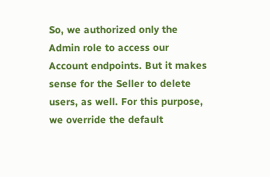So, we authorized only the Admin role to access our Account endpoints. But it makes sense for the Seller to delete users, as well. For this purpose, we override the default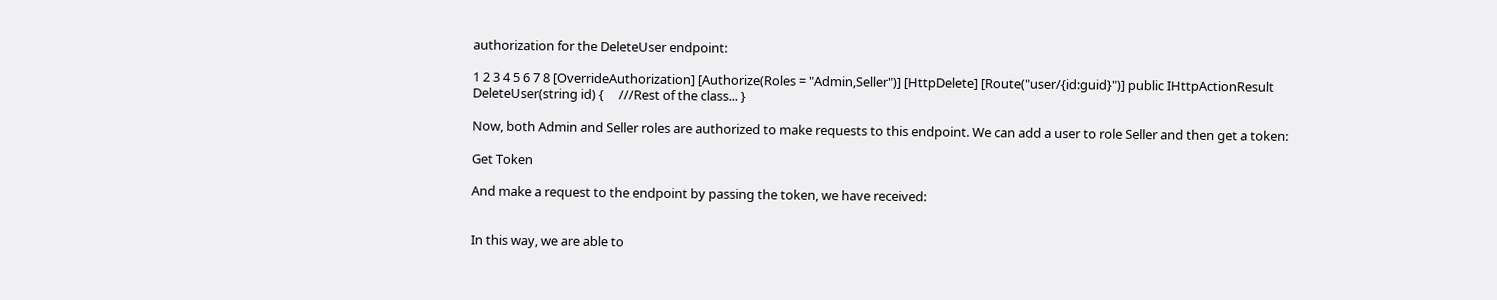authorization for the DeleteUser endpoint:

1 2 3 4 5 6 7 8 [OverrideAuthorization] [Authorize(Roles = "Admin,Seller")] [HttpDelete] [Route("user/{id:guid}")] public IHttpActionResult DeleteUser(string id) {     ///Rest of the class... }

Now, both Admin and Seller roles are authorized to make requests to this endpoint. We can add a user to role Seller and then get a token:

Get Token

And make a request to the endpoint by passing the token, we have received:


In this way, we are able to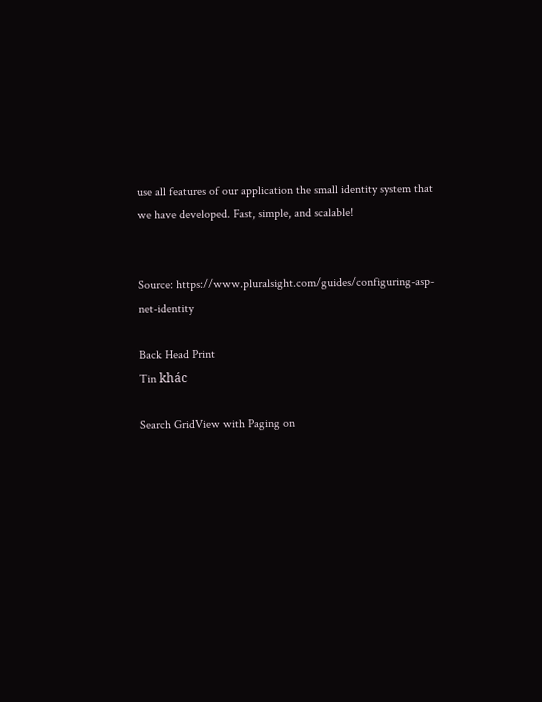use all features of our application the small identity system that we have developed. Fast, simple, and scalable!


Source: https://www.pluralsight.com/guides/configuring-asp-net-identity

Back Head Print
Tin khác

Search GridView with Paging on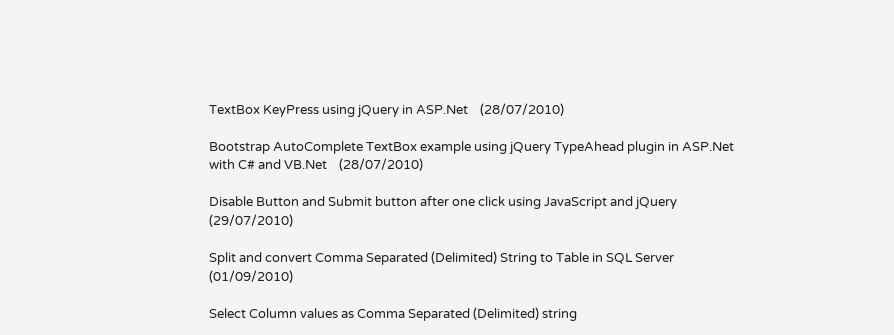TextBox KeyPress using jQuery in ASP.Net    (28/07/2010)

Bootstrap AutoComplete TextBox example using jQuery TypeAhead plugin in ASP.Net with C# and VB.Net    (28/07/2010)

Disable Button and Submit button after one click using JavaScript and jQuery    (29/07/2010)

Split and convert Comma Separated (Delimited) String to Table in SQL Server    (01/09/2010)

Select Column values as Comma Separated (Delimited) string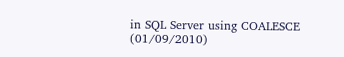in SQL Server using COALESCE    (01/09/2010)